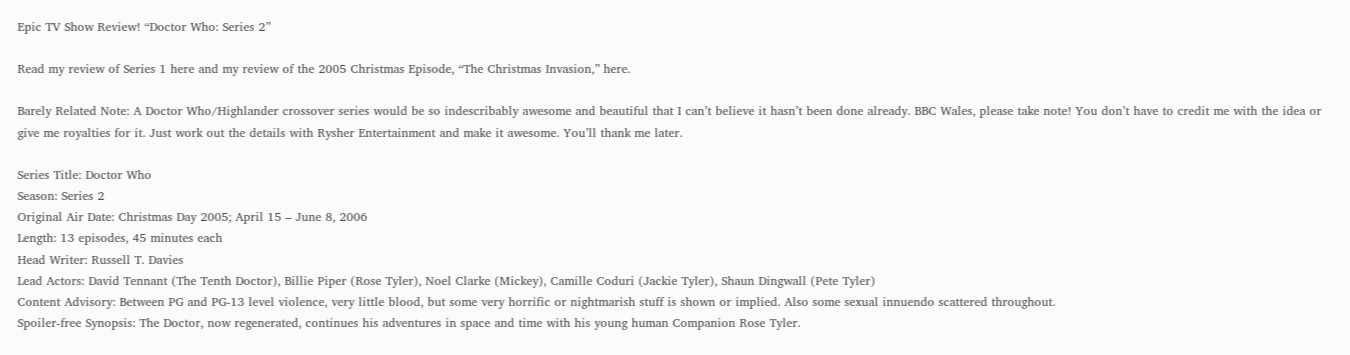Epic TV Show Review! “Doctor Who: Series 2”

Read my review of Series 1 here and my review of the 2005 Christmas Episode, “The Christmas Invasion,” here.

Barely Related Note: A Doctor Who/Highlander crossover series would be so indescribably awesome and beautiful that I can’t believe it hasn’t been done already. BBC Wales, please take note! You don’t have to credit me with the idea or give me royalties for it. Just work out the details with Rysher Entertainment and make it awesome. You’ll thank me later.

Series Title: Doctor Who
Season: Series 2
Original Air Date: Christmas Day 2005; April 15 – June 8, 2006
Length: 13 episodes, 45 minutes each
Head Writer: Russell T. Davies
Lead Actors: David Tennant (The Tenth Doctor), Billie Piper (Rose Tyler), Noel Clarke (Mickey), Camille Coduri (Jackie Tyler), Shaun Dingwall (Pete Tyler)
Content Advisory: Between PG and PG-13 level violence, very little blood, but some very horrific or nightmarish stuff is shown or implied. Also some sexual innuendo scattered throughout.
Spoiler-free Synopsis: The Doctor, now regenerated, continues his adventures in space and time with his young human Companion Rose Tyler.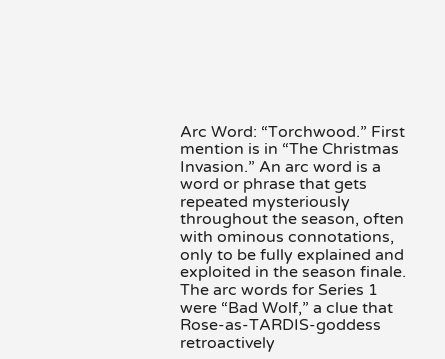Arc Word: “Torchwood.” First mention is in “The Christmas Invasion.” An arc word is a word or phrase that gets repeated mysteriously throughout the season, often with ominous connotations, only to be fully explained and exploited in the season finale. The arc words for Series 1 were “Bad Wolf,” a clue that Rose-as-TARDIS-goddess retroactively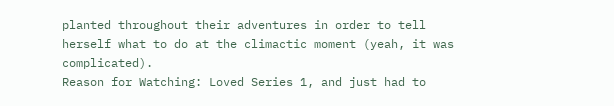planted throughout their adventures in order to tell herself what to do at the climactic moment (yeah, it was complicated).
Reason for Watching: Loved Series 1, and just had to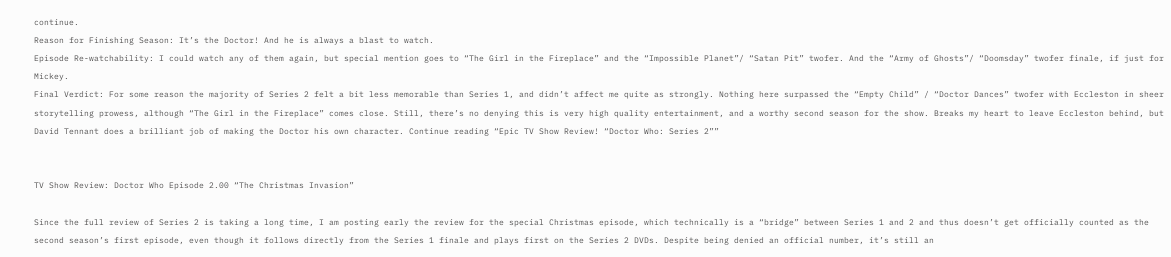continue.
Reason for Finishing Season: It’s the Doctor! And he is always a blast to watch.
Episode Re-watchability: I could watch any of them again, but special mention goes to “The Girl in the Fireplace” and the “Impossible Planet”/ “Satan Pit” twofer. And the “Army of Ghosts”/ “Doomsday” twofer finale, if just for Mickey.
Final Verdict: For some reason the majority of Series 2 felt a bit less memorable than Series 1, and didn’t affect me quite as strongly. Nothing here surpassed the “Empty Child” / “Doctor Dances” twofer with Eccleston in sheer storytelling prowess, although “The Girl in the Fireplace” comes close. Still, there’s no denying this is very high quality entertainment, and a worthy second season for the show. Breaks my heart to leave Eccleston behind, but David Tennant does a brilliant job of making the Doctor his own character. Continue reading “Epic TV Show Review! “Doctor Who: Series 2””


TV Show Review: Doctor Who Episode 2.00 “The Christmas Invasion”

Since the full review of Series 2 is taking a long time, I am posting early the review for the special Christmas episode, which technically is a “bridge” between Series 1 and 2 and thus doesn’t get officially counted as the second season’s first episode, even though it follows directly from the Series 1 finale and plays first on the Series 2 DVDs. Despite being denied an official number, it’s still an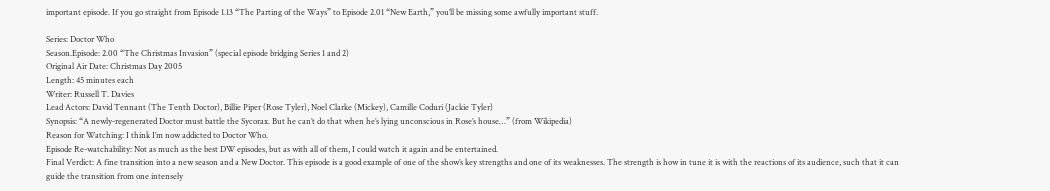important episode. If you go straight from Episode 1.13 “The Parting of the Ways” to Episode 2.01 “New Earth,” you’ll be missing some awfully important stuff.

Series: Doctor Who
Season.Episode: 2.00 “The Christmas Invasion” (special episode bridging Series 1 and 2)
Original Air Date: Christmas Day 2005
Length: 45 minutes each
Writer: Russell T. Davies
Lead Actors: David Tennant (The Tenth Doctor), Billie Piper (Rose Tyler), Noel Clarke (Mickey), Camille Coduri (Jackie Tyler)
Synopsis: “A newly-regenerated Doctor must battle the Sycorax. But he can’t do that when he’s lying unconscious in Rose’s house…” (from Wikipedia)
Reason for Watching: I think I’m now addicted to Doctor Who.
Episode Re-watchability: Not as much as the best DW episodes, but as with all of them, I could watch it again and be entertained.
Final Verdict: A fine transition into a new season and a New Doctor. This episode is a good example of one of the show’s key strengths and one of its weaknesses. The strength is how in tune it is with the reactions of its audience, such that it can guide the transition from one intensely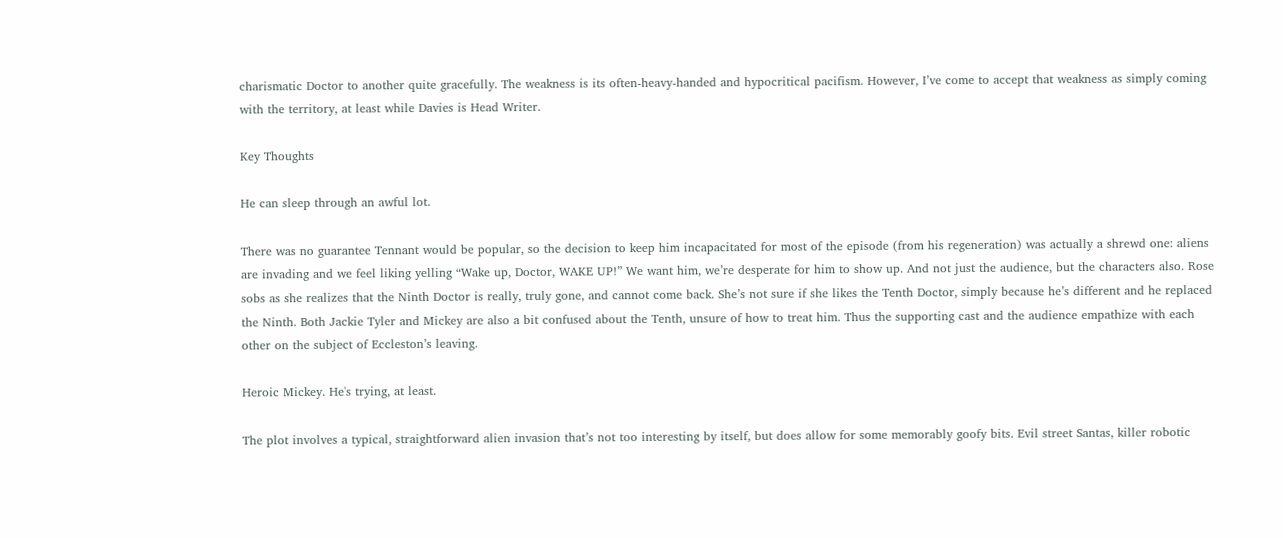charismatic Doctor to another quite gracefully. The weakness is its often-heavy-handed and hypocritical pacifism. However, I’ve come to accept that weakness as simply coming with the territory, at least while Davies is Head Writer.

Key Thoughts

He can sleep through an awful lot.

There was no guarantee Tennant would be popular, so the decision to keep him incapacitated for most of the episode (from his regeneration) was actually a shrewd one: aliens are invading and we feel liking yelling “Wake up, Doctor, WAKE UP!” We want him, we’re desperate for him to show up. And not just the audience, but the characters also. Rose sobs as she realizes that the Ninth Doctor is really, truly gone, and cannot come back. She’s not sure if she likes the Tenth Doctor, simply because he’s different and he replaced the Ninth. Both Jackie Tyler and Mickey are also a bit confused about the Tenth, unsure of how to treat him. Thus the supporting cast and the audience empathize with each other on the subject of Eccleston’s leaving.

Heroic Mickey. He's trying, at least.

The plot involves a typical, straightforward alien invasion that’s not too interesting by itself, but does allow for some memorably goofy bits. Evil street Santas, killer robotic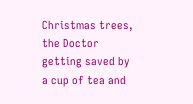Christmas trees, the Doctor getting saved by a cup of tea and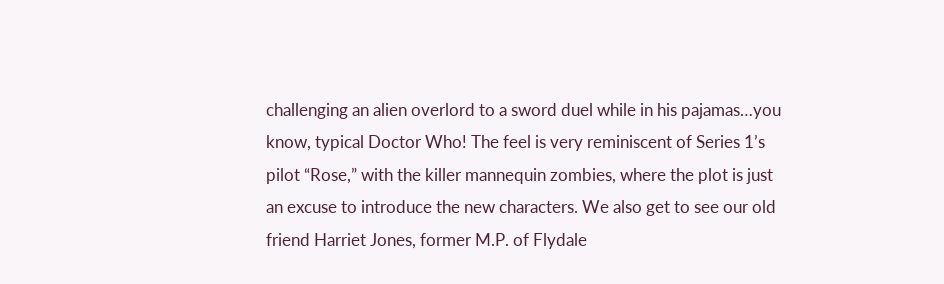challenging an alien overlord to a sword duel while in his pajamas…you know, typical Doctor Who! The feel is very reminiscent of Series 1’s pilot “Rose,” with the killer mannequin zombies, where the plot is just an excuse to introduce the new characters. We also get to see our old friend Harriet Jones, former M.P. of Flydale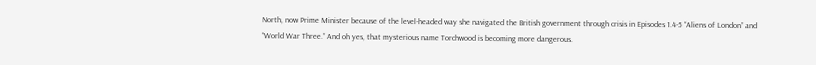North, now Prime Minister because of the level-headed way she navigated the British government through crisis in Episodes 1.4-5 “Aliens of London” and “World War Three.” And oh yes, that mysterious name Torchwood is becoming more dangerous.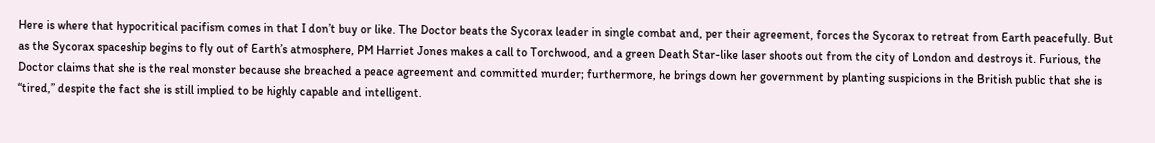Here is where that hypocritical pacifism comes in that I don’t buy or like. The Doctor beats the Sycorax leader in single combat and, per their agreement, forces the Sycorax to retreat from Earth peacefully. But as the Sycorax spaceship begins to fly out of Earth’s atmosphere, PM Harriet Jones makes a call to Torchwood, and a green Death Star-like laser shoots out from the city of London and destroys it. Furious, the Doctor claims that she is the real monster because she breached a peace agreement and committed murder; furthermore, he brings down her government by planting suspicions in the British public that she is “tired,” despite the fact she is still implied to be highly capable and intelligent.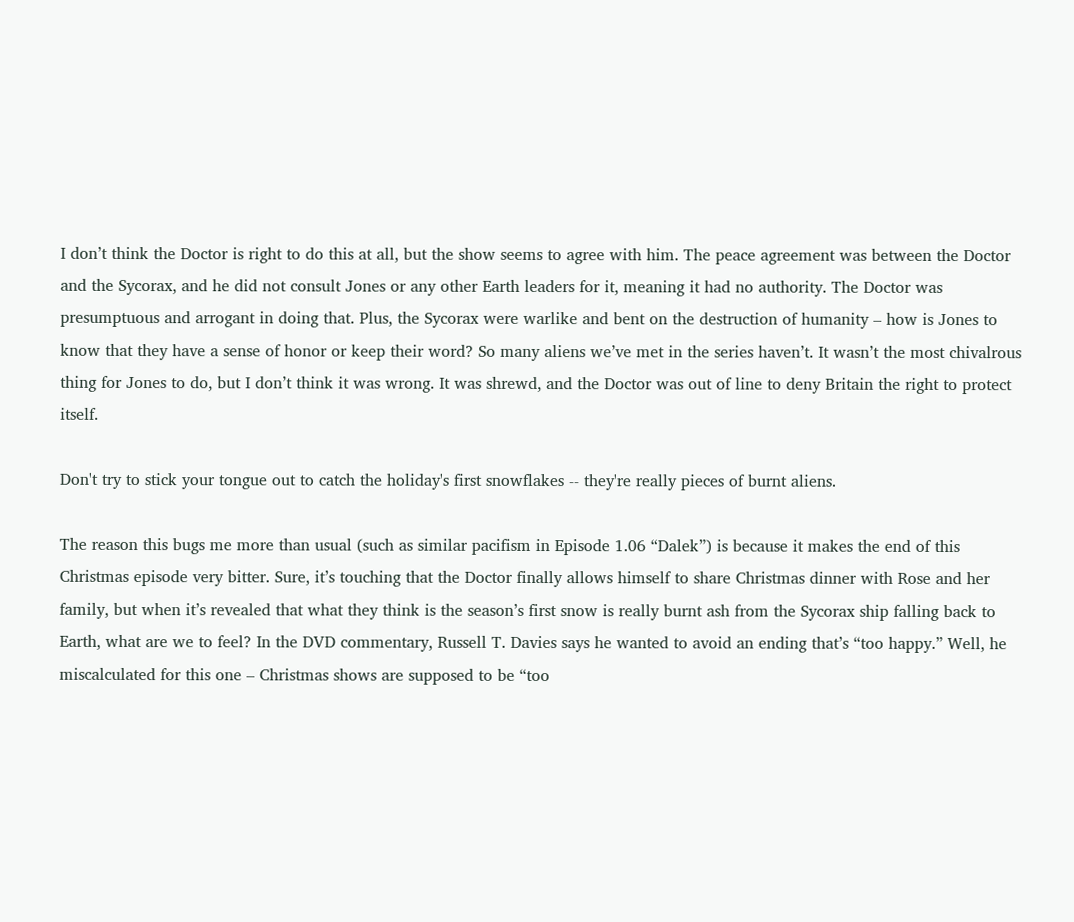I don’t think the Doctor is right to do this at all, but the show seems to agree with him. The peace agreement was between the Doctor and the Sycorax, and he did not consult Jones or any other Earth leaders for it, meaning it had no authority. The Doctor was presumptuous and arrogant in doing that. Plus, the Sycorax were warlike and bent on the destruction of humanity – how is Jones to know that they have a sense of honor or keep their word? So many aliens we’ve met in the series haven’t. It wasn’t the most chivalrous thing for Jones to do, but I don’t think it was wrong. It was shrewd, and the Doctor was out of line to deny Britain the right to protect itself.

Don't try to stick your tongue out to catch the holiday's first snowflakes -- they're really pieces of burnt aliens.

The reason this bugs me more than usual (such as similar pacifism in Episode 1.06 “Dalek”) is because it makes the end of this Christmas episode very bitter. Sure, it’s touching that the Doctor finally allows himself to share Christmas dinner with Rose and her family, but when it’s revealed that what they think is the season’s first snow is really burnt ash from the Sycorax ship falling back to Earth, what are we to feel? In the DVD commentary, Russell T. Davies says he wanted to avoid an ending that’s “too happy.” Well, he miscalculated for this one – Christmas shows are supposed to be “too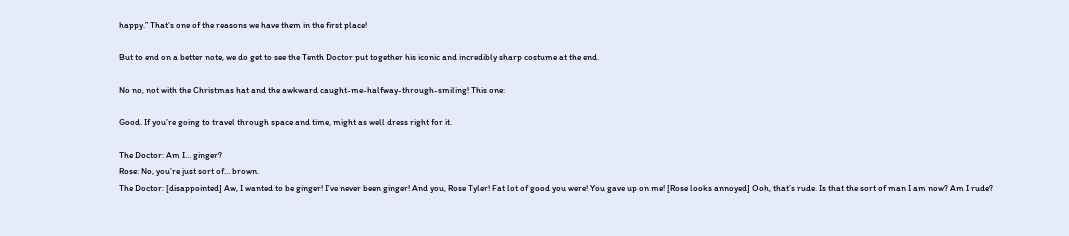happy.” That’s one of the reasons we have them in the first place!

But to end on a better note, we do get to see the Tenth Doctor put together his iconic and incredibly sharp costume at the end.

No no, not with the Christmas hat and the awkward caught-me-halfway-through-smiling! This one:

Good. If you’re going to travel through space and time, might as well dress right for it.

The Doctor: Am I… ginger?
Rose: No, you’re just sort of… brown.
The Doctor: [disappointed] Aw, I wanted to be ginger! I’ve never been ginger! And you, Rose Tyler! Fat lot of good you were! You gave up on me! [Rose looks annoyed] Ooh, that’s rude. Is that the sort of man I am now? Am I rude?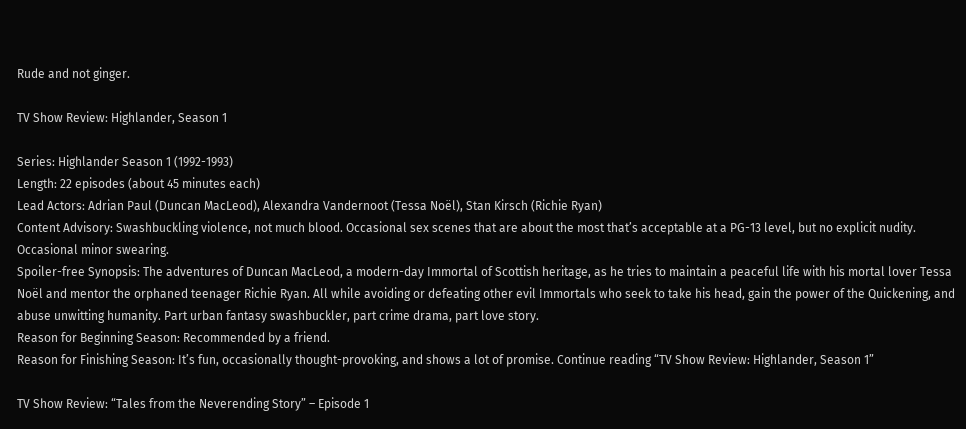Rude and not ginger.

TV Show Review: Highlander, Season 1

Series: Highlander Season 1 (1992-1993)
Length: 22 episodes (about 45 minutes each)
Lead Actors: Adrian Paul (Duncan MacLeod), Alexandra Vandernoot (Tessa Noël), Stan Kirsch (Richie Ryan)
Content Advisory: Swashbuckling violence, not much blood. Occasional sex scenes that are about the most that’s acceptable at a PG-13 level, but no explicit nudity. Occasional minor swearing.
Spoiler-free Synopsis: The adventures of Duncan MacLeod, a modern-day Immortal of Scottish heritage, as he tries to maintain a peaceful life with his mortal lover Tessa Noël and mentor the orphaned teenager Richie Ryan. All while avoiding or defeating other evil Immortals who seek to take his head, gain the power of the Quickening, and abuse unwitting humanity. Part urban fantasy swashbuckler, part crime drama, part love story.
Reason for Beginning Season: Recommended by a friend.
Reason for Finishing Season: It’s fun, occasionally thought-provoking, and shows a lot of promise. Continue reading “TV Show Review: Highlander, Season 1”

TV Show Review: “Tales from the Neverending Story” – Episode 1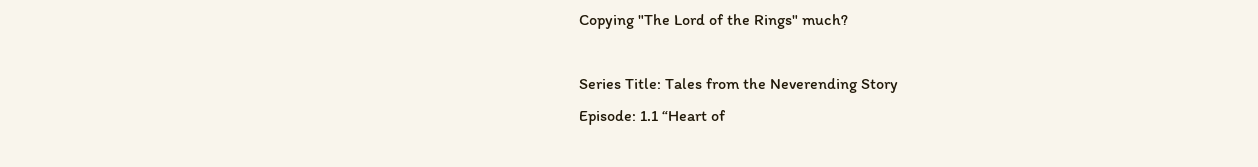Copying "The Lord of the Rings" much?

Series Title: Tales from the Neverending Story
Episode: 1.1 “Heart of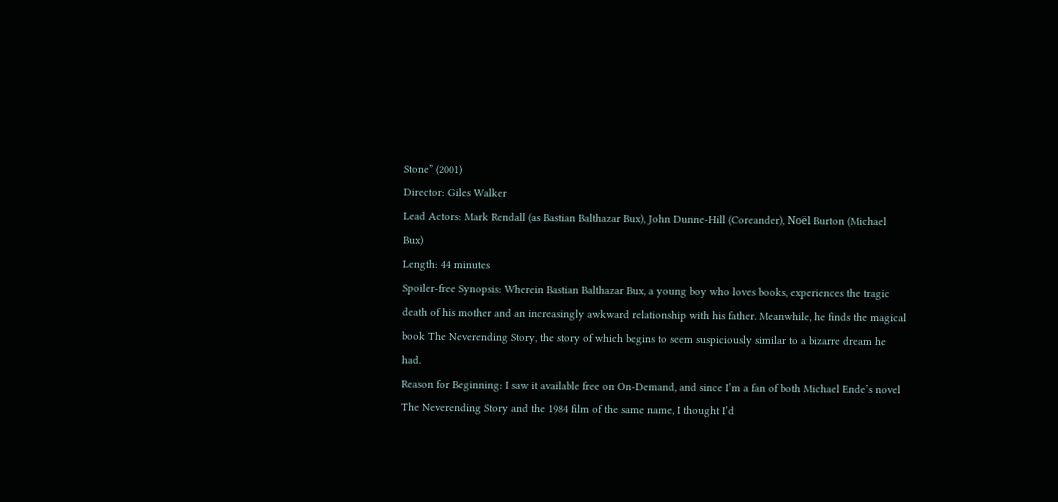Stone” (2001)
Director: Giles Walker
Lead Actors: Mark Rendall (as Bastian Balthazar Bux), John Dunne-Hill (Coreander), Noël Burton (Michael Bux)
Length: 44 minutes
Spoiler-free Synopsis: Wherein Bastian Balthazar Bux, a young boy who loves books, experiences the tragic death of his mother and an increasingly awkward relationship with his father. Meanwhile, he finds the magical book The Neverending Story, the story of which begins to seem suspiciously similar to a bizarre dream he had.
Reason for Beginning: I saw it available free on On-Demand, and since I’m a fan of both Michael Ende’s novel The Neverending Story and the 1984 film of the same name, I thought I’d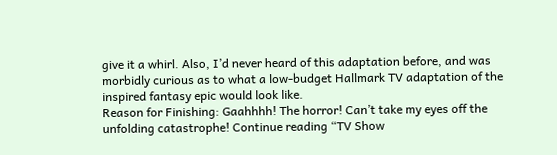give it a whirl. Also, I’d never heard of this adaptation before, and was morbidly curious as to what a low-budget Hallmark TV adaptation of the inspired fantasy epic would look like.
Reason for Finishing: Gaahhhh! The horror! Can’t take my eyes off the unfolding catastrophe! Continue reading “TV Show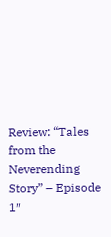Review: “Tales from the Neverending Story” – Episode 1″